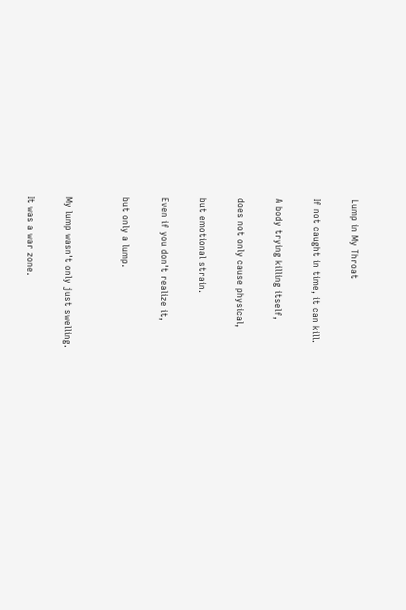Lump in My Throat

If not caught in time, it can kill.

A body trying killing itself,

does not only cause physical,

but emotional strain.

Even if you don't realize it,

but only a lump.


My lump wasn't only just swelling.

It was a war zone.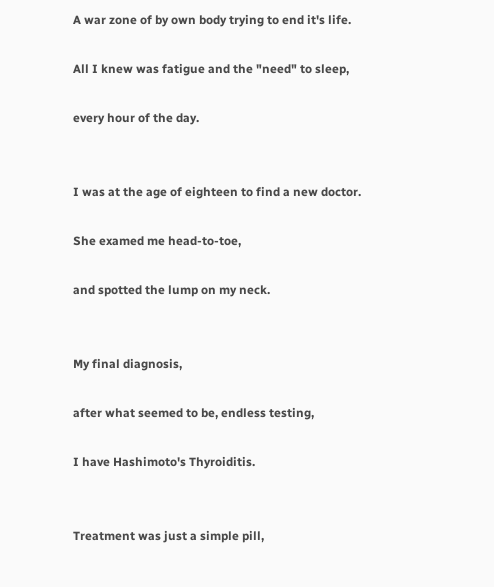A war zone of by own body trying to end it's life.

All I knew was fatigue and the "need" to sleep,

every hour of the day.


I was at the age of eighteen to find a new doctor.

She examed me head-to-toe,

and spotted the lump on my neck.


My final diagnosis,

after what seemed to be, endless testing,

I have Hashimoto's Thyroiditis.


Treatment was just a simple pill,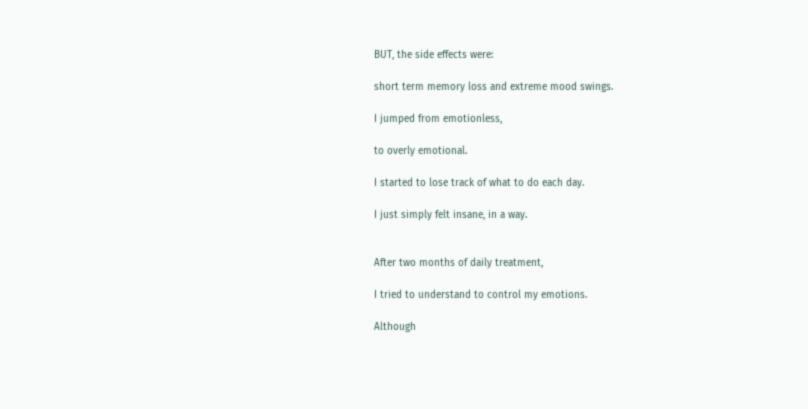BUT, the side effects were:

short term memory loss and extreme mood swings.

I jumped from emotionless,

to overly emotional.

I started to lose track of what to do each day.

I just simply felt insane, in a way.


After two months of daily treatment,

I tried to understand to control my emotions.

Although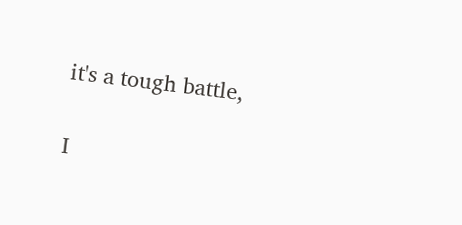it's a tough battle,

I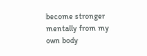become stronger mentally from my own body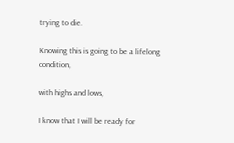trying to die.

Knowing this is going to be a lifelong condition,

with highs and lows,

I know that I will be ready for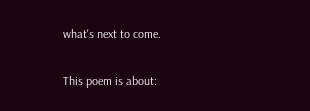what's next to come.

This poem is about: